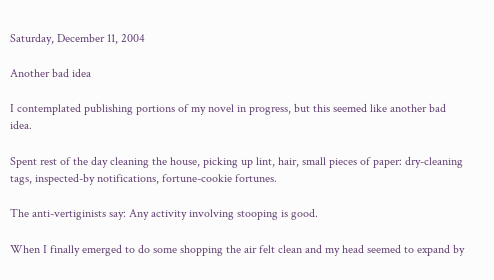Saturday, December 11, 2004

Another bad idea

I contemplated publishing portions of my novel in progress, but this seemed like another bad idea.

Spent rest of the day cleaning the house, picking up lint, hair, small pieces of paper: dry-cleaning tags, inspected-by notifications, fortune-cookie fortunes.

The anti-vertiginists say: Any activity involving stooping is good.

When I finally emerged to do some shopping the air felt clean and my head seemed to expand by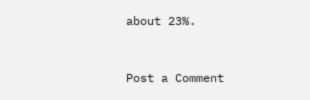about 23%.


Post a Comment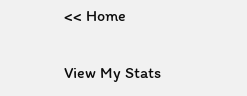<< Home

View My Stats